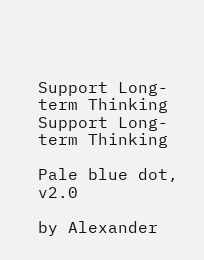Support Long-term Thinking
Support Long-term Thinking

Pale blue dot, v2.0

by Alexander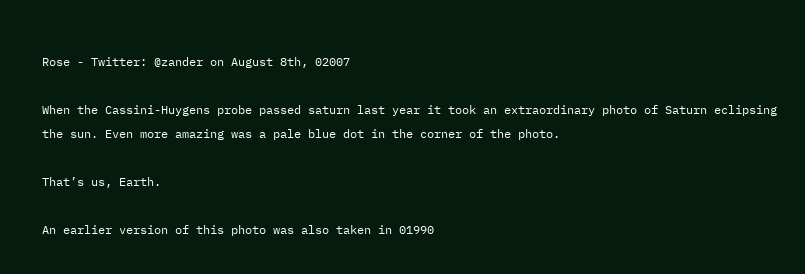Rose - Twitter: @zander on August 8th, 02007

When the Cassini-Huygens probe passed saturn last year it took an extraordinary photo of Saturn eclipsing the sun. Even more amazing was a pale blue dot in the corner of the photo.

That’s us, Earth.

An earlier version of this photo was also taken in 01990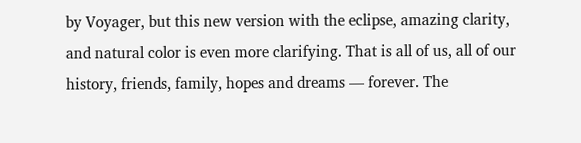by Voyager, but this new version with the eclipse, amazing clarity, and natural color is even more clarifying. That is all of us, all of our history, friends, family, hopes and dreams — forever. The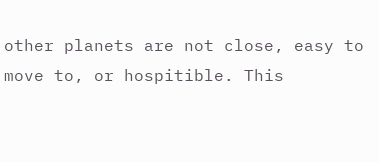other planets are not close, easy to move to, or hospitible. This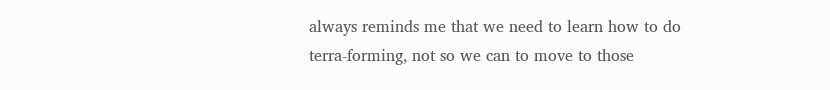always reminds me that we need to learn how to do terra-forming, not so we can to move to those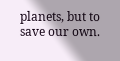planets, but to save our own.